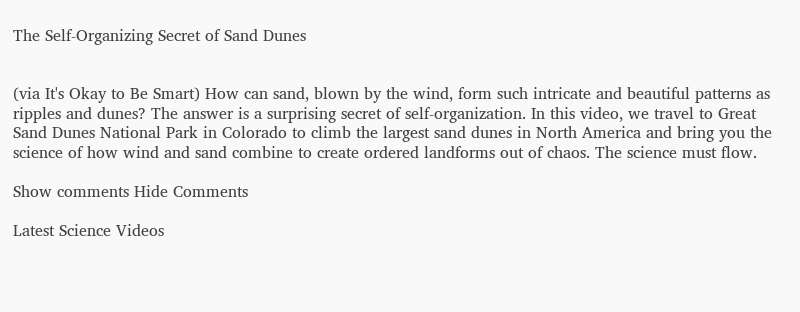The Self-Organizing Secret of Sand Dunes


(via It's Okay to Be Smart) How can sand, blown by the wind, form such intricate and beautiful patterns as ripples and dunes? The answer is a surprising secret of self-organization. In this video, we travel to Great Sand Dunes National Park in Colorado to climb the largest sand dunes in North America and bring you the science of how wind and sand combine to create ordered landforms out of chaos. The science must flow.

Show comments Hide Comments

Latest Science Videos